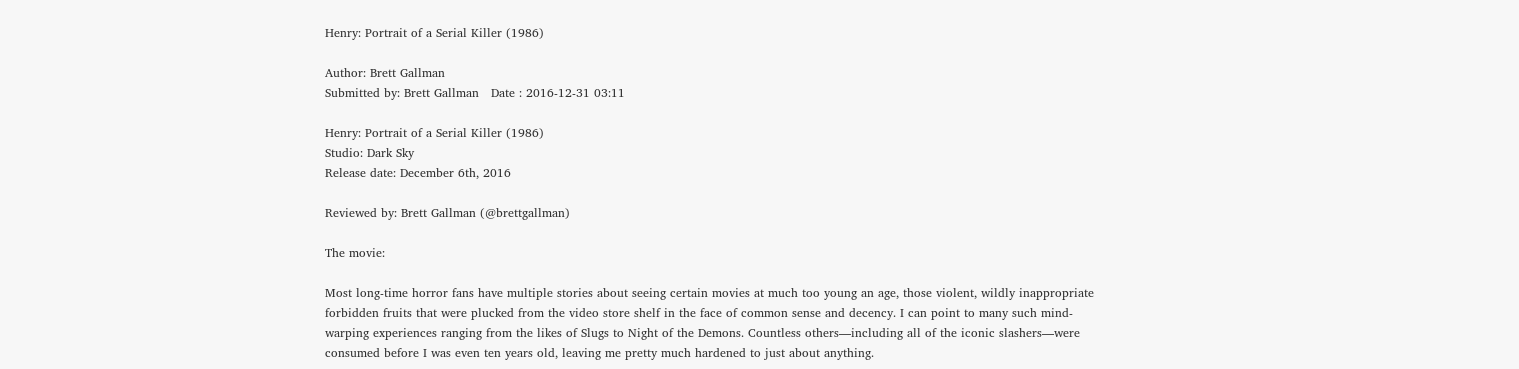Henry: Portrait of a Serial Killer (1986)

Author: Brett Gallman
Submitted by: Brett Gallman   Date : 2016-12-31 03:11

Henry: Portrait of a Serial Killer (1986)
Studio: Dark Sky
Release date: December 6th, 2016

Reviewed by: Brett Gallman (@brettgallman)

The movie:

Most long-time horror fans have multiple stories about seeing certain movies at much too young an age, those violent, wildly inappropriate forbidden fruits that were plucked from the video store shelf in the face of common sense and decency. I can point to many such mind-warping experiences ranging from the likes of Slugs to Night of the Demons. Countless others—including all of the iconic slashers—were consumed before I was even ten years old, leaving me pretty much hardened to just about anything.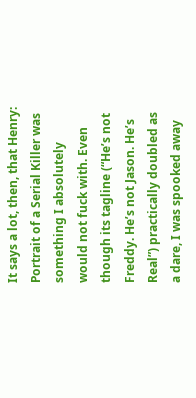It says a lot, then, that Henry: Portrait of a Serial Killer was something I absolutely would not fuck with. Even though its tagline (“He’s not Freddy. He’s not Jason. He’s Real”) practically doubled as a dare, I was spooked away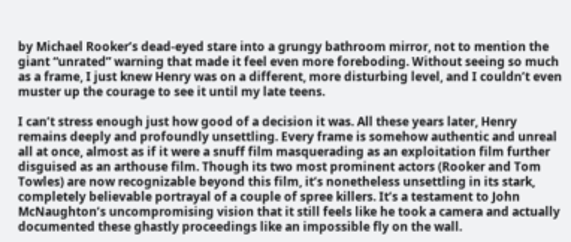by Michael Rooker’s dead-eyed stare into a grungy bathroom mirror, not to mention the giant “unrated” warning that made it feel even more foreboding. Without seeing so much as a frame, I just knew Henry was on a different, more disturbing level, and I couldn’t even muster up the courage to see it until my late teens.

I can’t stress enough just how good of a decision it was. All these years later, Henry remains deeply and profoundly unsettling. Every frame is somehow authentic and unreal all at once, almost as if it were a snuff film masquerading as an exploitation film further disguised as an arthouse film. Though its two most prominent actors (Rooker and Tom Towles) are now recognizable beyond this film, it’s nonetheless unsettling in its stark, completely believable portrayal of a couple of spree killers. It’s a testament to John McNaughton’s uncompromising vision that it still feels like he took a camera and actually documented these ghastly proceedings like an impossible fly on the wall.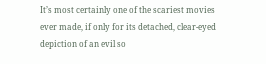It’s most certainly one of the scariest movies ever made, if only for its detached, clear-eyed depiction of an evil so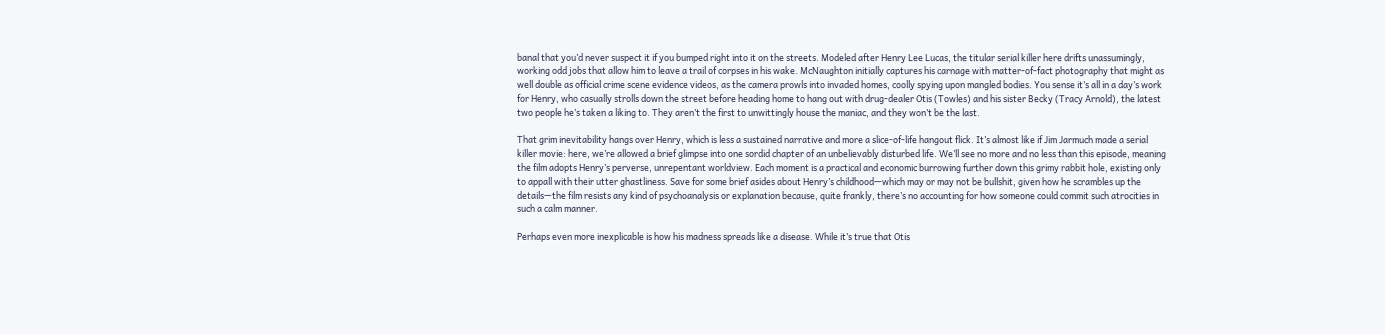banal that you’d never suspect it if you bumped right into it on the streets. Modeled after Henry Lee Lucas, the titular serial killer here drifts unassumingly, working odd jobs that allow him to leave a trail of corpses in his wake. McNaughton initially captures his carnage with matter-of-fact photography that might as well double as official crime scene evidence videos, as the camera prowls into invaded homes, coolly spying upon mangled bodies. You sense it’s all in a day’s work for Henry, who casually strolls down the street before heading home to hang out with drug-dealer Otis (Towles) and his sister Becky (Tracy Arnold), the latest two people he’s taken a liking to. They aren’t the first to unwittingly house the maniac, and they won’t be the last.

That grim inevitability hangs over Henry, which is less a sustained narrative and more a slice-of-life hangout flick. It’s almost like if Jim Jarmuch made a serial killer movie: here, we’re allowed a brief glimpse into one sordid chapter of an unbelievably disturbed life. We’ll see no more and no less than this episode, meaning the film adopts Henry’s perverse, unrepentant worldview. Each moment is a practical and economic burrowing further down this grimy rabbit hole, existing only to appall with their utter ghastliness. Save for some brief asides about Henry’s childhood—which may or may not be bullshit, given how he scrambles up the details—the film resists any kind of psychoanalysis or explanation because, quite frankly, there’s no accounting for how someone could commit such atrocities in such a calm manner.

Perhaps even more inexplicable is how his madness spreads like a disease. While it’s true that Otis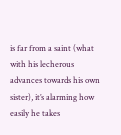is far from a saint (what with his lecherous advances towards his own sister), it’s alarming how easily he takes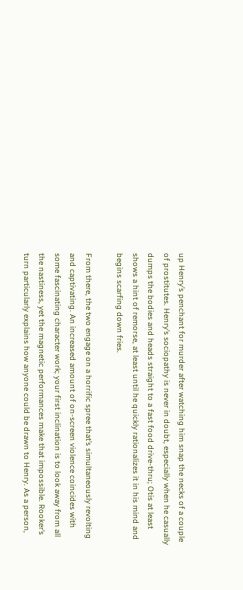up Henry’s penchant for murder after watching him snap the necks of a couple of prostitutes. Henry’s sociopathy is never in doubt, especially when he casually dumps the bodies and heads straight to a fast food drive-thru; Otis at least shows a hint of remorse, at least until he quickly rationalizes it in his mind and begins scarfing down fries.

From there, the two engage on a horrific spree that’s simultaneously revolting and captivating. An increased amount of on-screen violence coincides with some fascinating character work; your first inclination is to look away from all the nastiness, yet the magnetic performances make that impossible. Rooker’s turn particularly explains how anyone could be drawn to Henry. As a person,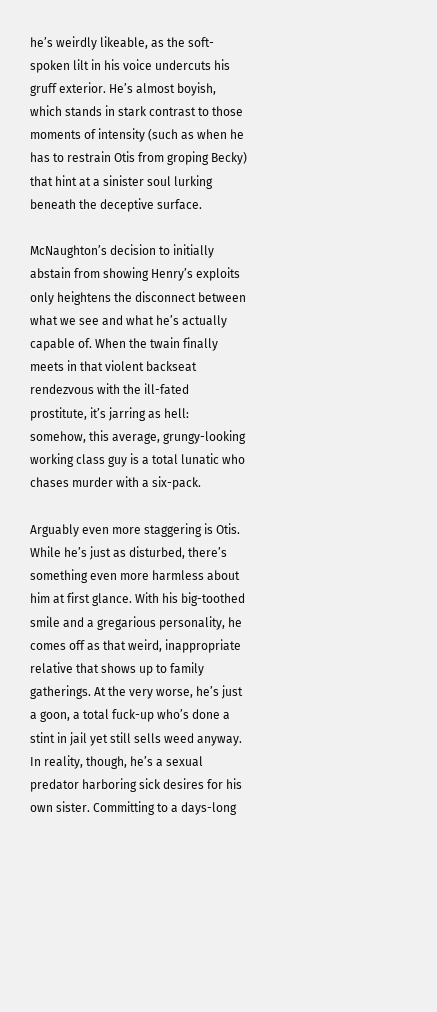he’s weirdly likeable, as the soft-spoken lilt in his voice undercuts his gruff exterior. He’s almost boyish, which stands in stark contrast to those moments of intensity (such as when he has to restrain Otis from groping Becky) that hint at a sinister soul lurking beneath the deceptive surface.

McNaughton’s decision to initially abstain from showing Henry’s exploits only heightens the disconnect between what we see and what he’s actually capable of. When the twain finally meets in that violent backseat rendezvous with the ill-fated prostitute, it’s jarring as hell: somehow, this average, grungy-looking working class guy is a total lunatic who chases murder with a six-pack.

Arguably even more staggering is Otis. While he’s just as disturbed, there’s something even more harmless about him at first glance. With his big-toothed smile and a gregarious personality, he comes off as that weird, inappropriate relative that shows up to family gatherings. At the very worse, he’s just a goon, a total fuck-up who’s done a stint in jail yet still sells weed anyway. In reality, though, he’s a sexual predator harboring sick desires for his own sister. Committing to a days-long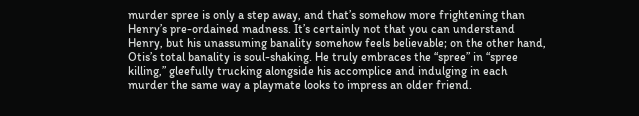murder spree is only a step away, and that’s somehow more frightening than Henry’s pre-ordained madness. It’s certainly not that you can understand Henry, but his unassuming banality somehow feels believable; on the other hand, Otis’s total banality is soul-shaking. He truly embraces the “spree” in “spree killing,” gleefully trucking alongside his accomplice and indulging in each murder the same way a playmate looks to impress an older friend.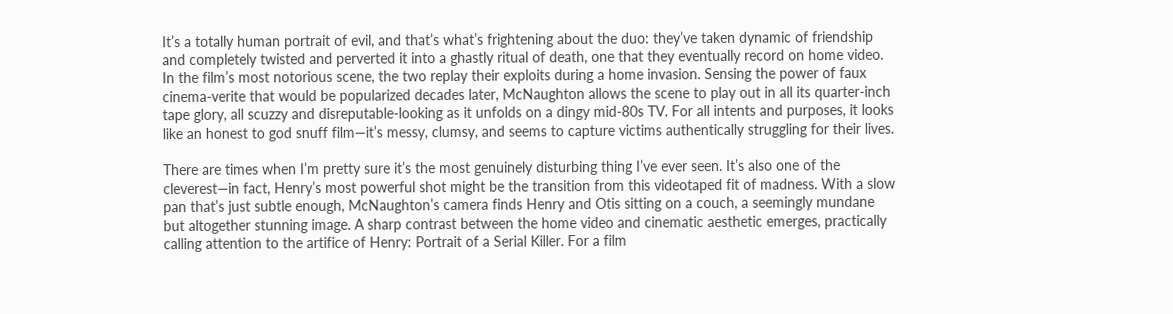It’s a totally human portrait of evil, and that’s what’s frightening about the duo: they’ve taken dynamic of friendship and completely twisted and perverted it into a ghastly ritual of death, one that they eventually record on home video. In the film’s most notorious scene, the two replay their exploits during a home invasion. Sensing the power of faux cinema-verite that would be popularized decades later, McNaughton allows the scene to play out in all its quarter-inch tape glory, all scuzzy and disreputable-looking as it unfolds on a dingy mid-80s TV. For all intents and purposes, it looks like an honest to god snuff film—it’s messy, clumsy, and seems to capture victims authentically struggling for their lives.

There are times when I’m pretty sure it’s the most genuinely disturbing thing I’ve ever seen. It’s also one of the cleverest—in fact, Henry’s most powerful shot might be the transition from this videotaped fit of madness. With a slow pan that’s just subtle enough, McNaughton’s camera finds Henry and Otis sitting on a couch, a seemingly mundane but altogether stunning image. A sharp contrast between the home video and cinematic aesthetic emerges, practically calling attention to the artifice of Henry: Portrait of a Serial Killer. For a film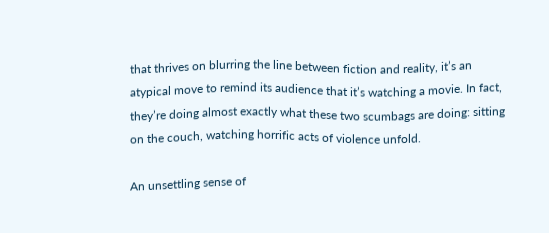that thrives on blurring the line between fiction and reality, it’s an atypical move to remind its audience that it’s watching a movie. In fact, they’re doing almost exactly what these two scumbags are doing: sitting on the couch, watching horrific acts of violence unfold.

An unsettling sense of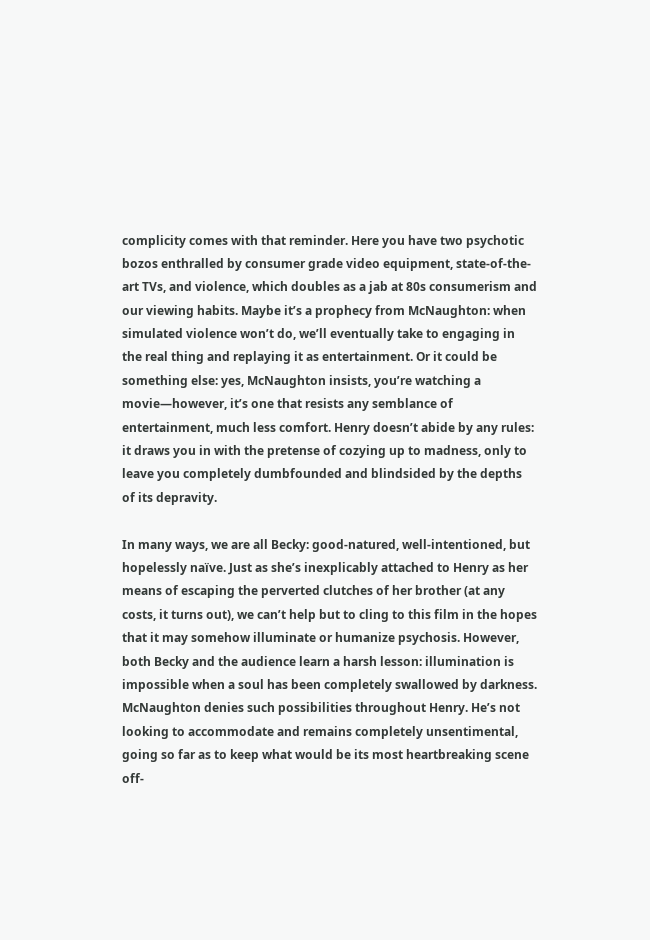complicity comes with that reminder. Here you have two psychotic bozos enthralled by consumer grade video equipment, state-of-the-art TVs, and violence, which doubles as a jab at 80s consumerism and our viewing habits. Maybe it’s a prophecy from McNaughton: when simulated violence won’t do, we’ll eventually take to engaging in the real thing and replaying it as entertainment. Or it could be something else: yes, McNaughton insists, you’re watching a movie—however, it’s one that resists any semblance of entertainment, much less comfort. Henry doesn’t abide by any rules: it draws you in with the pretense of cozying up to madness, only to leave you completely dumbfounded and blindsided by the depths of its depravity.

In many ways, we are all Becky: good-natured, well-intentioned, but hopelessly naïve. Just as she’s inexplicably attached to Henry as her means of escaping the perverted clutches of her brother (at any costs, it turns out), we can’t help but to cling to this film in the hopes that it may somehow illuminate or humanize psychosis. However, both Becky and the audience learn a harsh lesson: illumination is impossible when a soul has been completely swallowed by darkness. McNaughton denies such possibilities throughout Henry. He’s not looking to accommodate and remains completely unsentimental, going so far as to keep what would be its most heartbreaking scene off-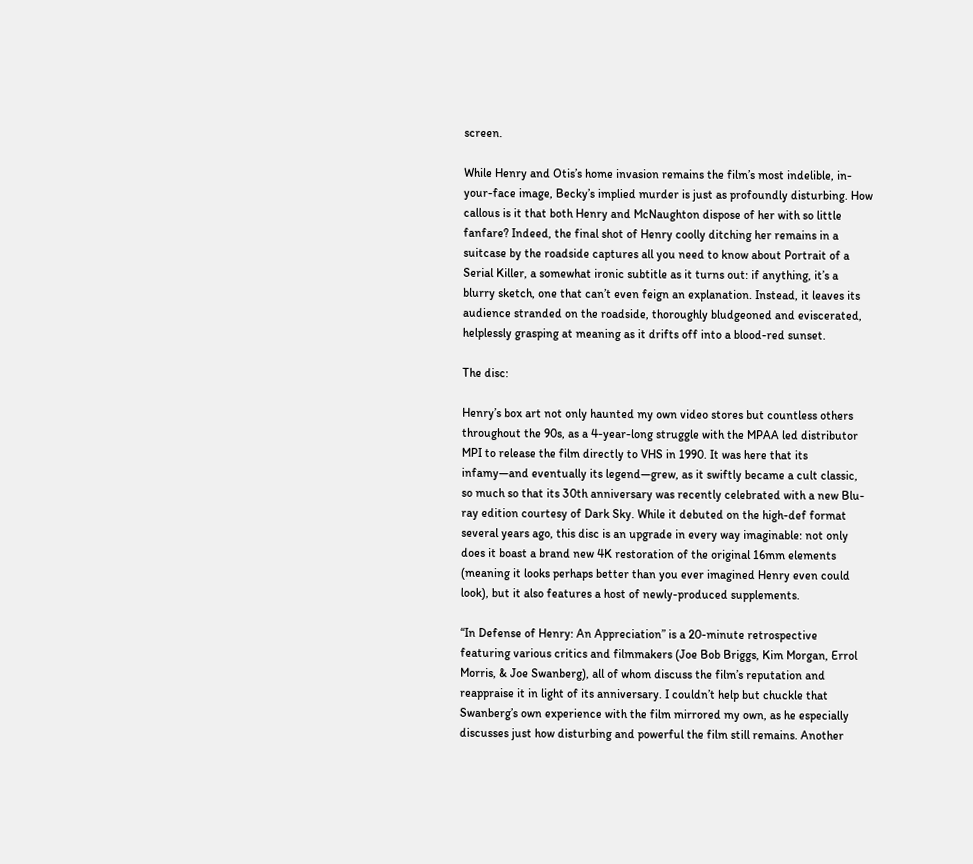screen.

While Henry and Otis’s home invasion remains the film’s most indelible, in-your-face image, Becky’s implied murder is just as profoundly disturbing. How callous is it that both Henry and McNaughton dispose of her with so little fanfare? Indeed, the final shot of Henry coolly ditching her remains in a suitcase by the roadside captures all you need to know about Portrait of a Serial Killer, a somewhat ironic subtitle as it turns out: if anything, it’s a blurry sketch, one that can’t even feign an explanation. Instead, it leaves its audience stranded on the roadside, thoroughly bludgeoned and eviscerated, helplessly grasping at meaning as it drifts off into a blood-red sunset.

The disc:

Henry’s box art not only haunted my own video stores but countless others throughout the 90s, as a 4-year-long struggle with the MPAA led distributor MPI to release the film directly to VHS in 1990. It was here that its infamy—and eventually its legend—grew, as it swiftly became a cult classic, so much so that its 30th anniversary was recently celebrated with a new Blu-ray edition courtesy of Dark Sky. While it debuted on the high-def format several years ago, this disc is an upgrade in every way imaginable: not only does it boast a brand new 4K restoration of the original 16mm elements (meaning it looks perhaps better than you ever imagined Henry even could look), but it also features a host of newly-produced supplements.

“In Defense of Henry: An Appreciation” is a 20-minute retrospective featuring various critics and filmmakers (Joe Bob Briggs, Kim Morgan, Errol Morris, & Joe Swanberg), all of whom discuss the film’s reputation and reappraise it in light of its anniversary. I couldn’t help but chuckle that Swanberg’s own experience with the film mirrored my own, as he especially discusses just how disturbing and powerful the film still remains. Another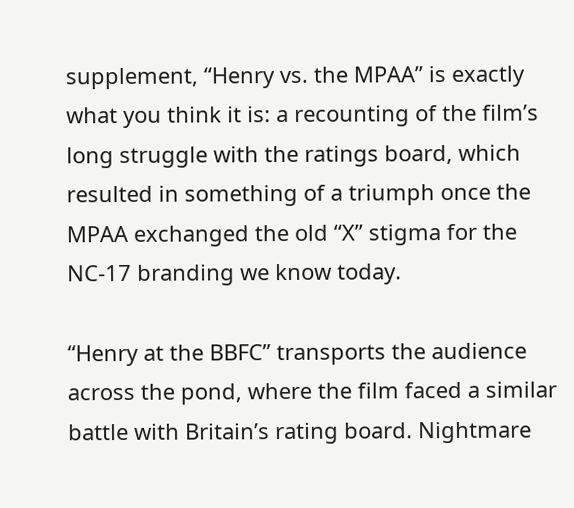supplement, “Henry vs. the MPAA” is exactly what you think it is: a recounting of the film’s long struggle with the ratings board, which resulted in something of a triumph once the MPAA exchanged the old “X” stigma for the NC-17 branding we know today.

“Henry at the BBFC” transports the audience across the pond, where the film faced a similar battle with Britain’s rating board. Nightmare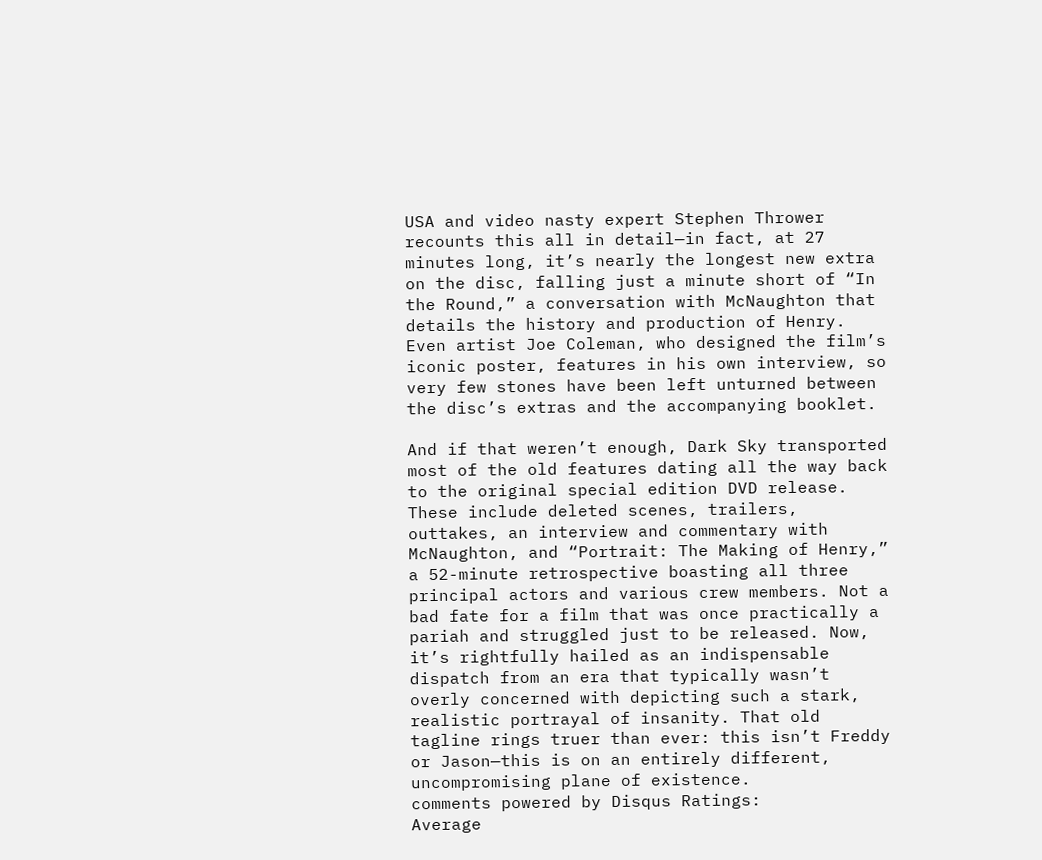USA and video nasty expert Stephen Thrower recounts this all in detail—in fact, at 27 minutes long, it’s nearly the longest new extra on the disc, falling just a minute short of “In the Round,” a conversation with McNaughton that details the history and production of Henry. Even artist Joe Coleman, who designed the film’s iconic poster, features in his own interview, so very few stones have been left unturned between the disc’s extras and the accompanying booklet.

And if that weren’t enough, Dark Sky transported most of the old features dating all the way back to the original special edition DVD release. These include deleted scenes, trailers, outtakes, an interview and commentary with McNaughton, and “Portrait: The Making of Henry,” a 52-minute retrospective boasting all three principal actors and various crew members. Not a bad fate for a film that was once practically a pariah and struggled just to be released. Now, it’s rightfully hailed as an indispensable dispatch from an era that typically wasn’t overly concerned with depicting such a stark, realistic portrayal of insanity. That old tagline rings truer than ever: this isn’t Freddy or Jason—this is on an entirely different, uncompromising plane of existence.
comments powered by Disqus Ratings:
Average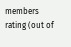members rating (out of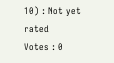10) : Not yet rated
Votes : 0